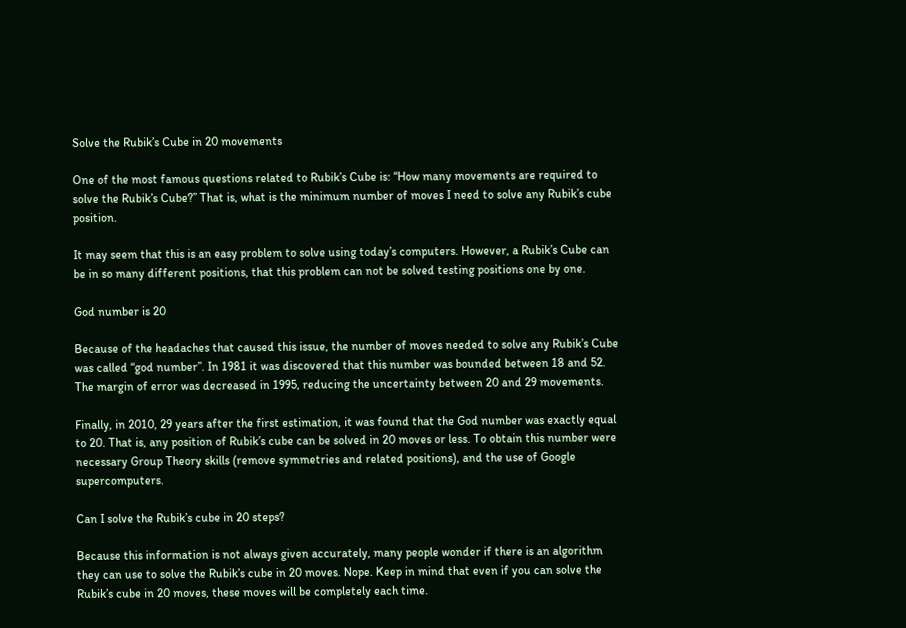Solve the Rubik’s Cube in 20 movements

One of the most famous questions related to Rubik’s Cube is: “How many movements are required to solve the Rubik’s Cube?” That is, what is the minimum number of moves I need to solve any Rubik’s cube position.

It may seem that this is an easy problem to solve using today’s computers. However, a Rubik’s Cube can be in so many different positions, that this problem can not be solved testing positions one by one.

God number is 20

Because of the headaches that caused this issue, the number of moves needed to solve any Rubik’s Cube was called “god number”. In 1981 it was discovered that this number was bounded between 18 and 52. The margin of error was decreased in 1995, reducing the uncertainty between 20 and 29 movements.

Finally, in 2010, 29 years after the first estimation, it was found that the God number was exactly equal to 20. That is, any position of Rubik’s cube can be solved in 20 moves or less. To obtain this number were necessary Group Theory skills (remove symmetries and related positions), and the use of Google supercomputers.

Can I solve the Rubik’s cube in 20 steps?

Because this information is not always given accurately, many people wonder if there is an algorithm they can use to solve the Rubik’s cube in 20 moves. Nope. Keep in mind that even if you can solve the Rubik’s cube in 20 moves, these moves will be completely each time.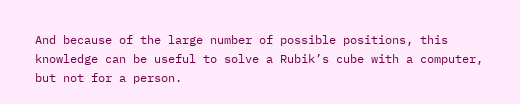And because of the large number of possible positions, this knowledge can be useful to solve a Rubik’s cube with a computer, but not for a person.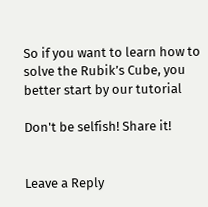So if you want to learn how to solve the Rubik’s Cube, you better start by our tutorial

Don't be selfish! Share it!


Leave a Reply